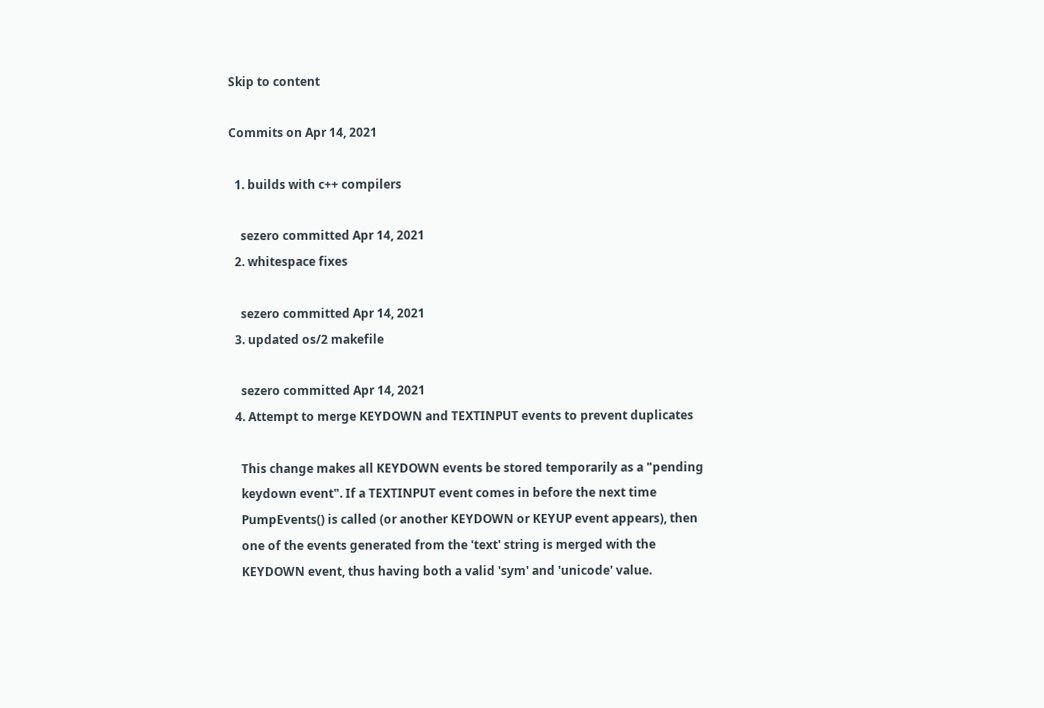Skip to content

Commits on Apr 14, 2021

  1. builds with c++ compilers

    sezero committed Apr 14, 2021
  2. whitespace fixes

    sezero committed Apr 14, 2021
  3. updated os/2 makefile

    sezero committed Apr 14, 2021
  4. Attempt to merge KEYDOWN and TEXTINPUT events to prevent duplicates

    This change makes all KEYDOWN events be stored temporarily as a "pending
    keydown event". If a TEXTINPUT event comes in before the next time
    PumpEvents() is called (or another KEYDOWN or KEYUP event appears), then
    one of the events generated from the 'text' string is merged with the
    KEYDOWN event, thus having both a valid 'sym' and 'unicode' value.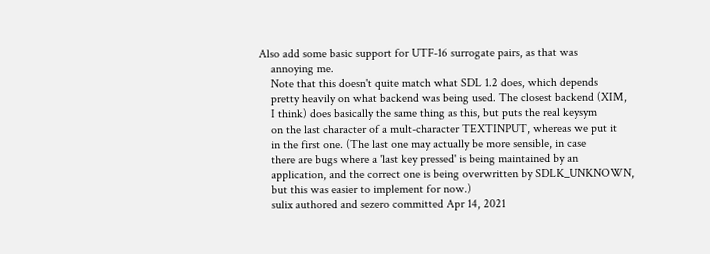Also add some basic support for UTF-16 surrogate pairs, as that was
    annoying me.
    Note that this doesn't quite match what SDL 1.2 does, which depends
    pretty heavily on what backend was being used. The closest backend (XIM,
    I think) does basically the same thing as this, but puts the real keysym
    on the last character of a mult-character TEXTINPUT, whereas we put it
    in the first one. (The last one may actually be more sensible, in case
    there are bugs where a 'last key pressed' is being maintained by an
    application, and the correct one is being overwritten by SDLK_UNKNOWN,
    but this was easier to implement for now.)
    sulix authored and sezero committed Apr 14, 2021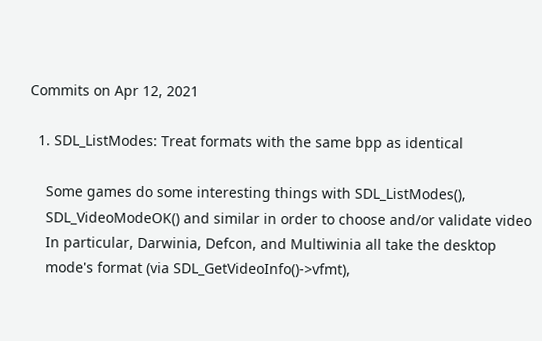Commits on Apr 12, 2021

  1. SDL_ListModes: Treat formats with the same bpp as identical

    Some games do some interesting things with SDL_ListModes(),
    SDL_VideoModeOK() and similar in order to choose and/or validate video
    In particular, Darwinia, Defcon, and Multiwinia all take the desktop
    mode's format (via SDL_GetVideoInfo()->vfmt),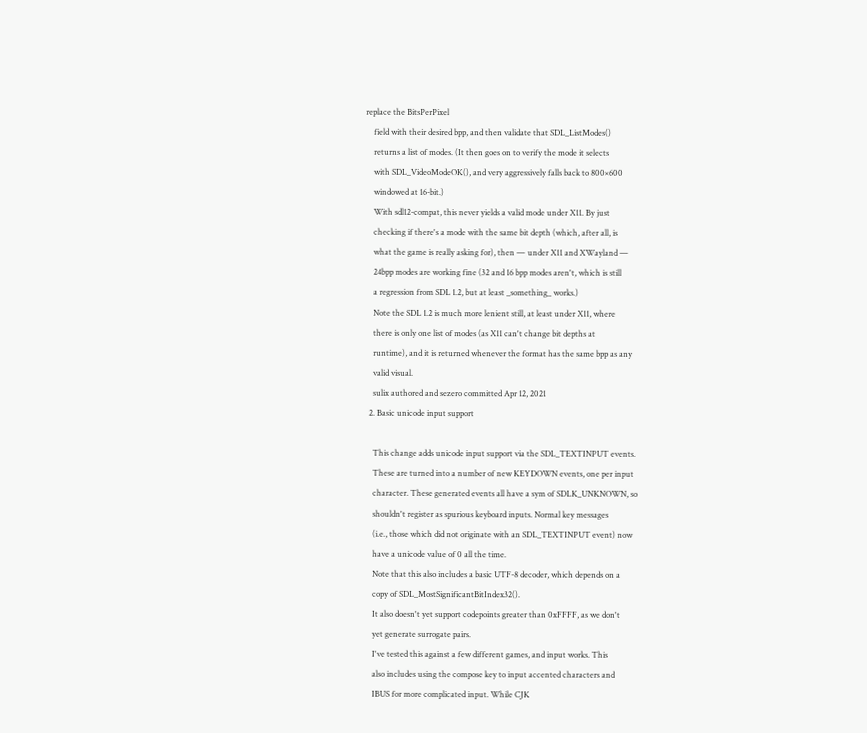replace the BitsPerPixel
    field with their desired bpp, and then validate that SDL_ListModes()
    returns a list of modes. (It then goes on to verify the mode it selects
    with SDL_VideoModeOK(), and very aggressively falls back to 800×600
    windowed at 16-bit.)
    With sdl12-compat, this never yields a valid mode under X11. By just
    checking if there's a mode with the same bit depth (which, after all, is
    what the game is really asking for), then — under X11 and XWayland —
    24bpp modes are working fine (32 and 16 bpp modes aren't, which is still
    a regression from SDL 1.2, but at least _something_ works.)
    Note the SDL 1.2 is much more lenient still, at least under X11, where
    there is only one list of modes (as X11 can't change bit depths at
    runtime), and it is returned whenever the format has the same bpp as any
    valid visual.
    sulix authored and sezero committed Apr 12, 2021
  2. Basic unicode input support

    This change adds unicode input support via the SDL_TEXTINPUT events.
    These are turned into a number of new KEYDOWN events, one per input
    character. These generated events all have a sym of SDLK_UNKNOWN, so
    shouldn't register as spurious keyboard inputs. Normal key messages
    (i.e., those which did not originate with an SDL_TEXTINPUT event) now
    have a unicode value of 0 all the time.
    Note that this also includes a basic UTF-8 decoder, which depends on a
    copy of SDL_MostSignificantBitIndex32().
    It also doesn't yet support codepoints greater than 0xFFFF, as we don't
    yet generate surrogate pairs.
    I've tested this against a few different games, and input works. This
    also includes using the compose key to input accented characters and
    IBUS for more complicated input. While CJK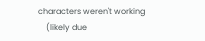characters weren't working
    (likely due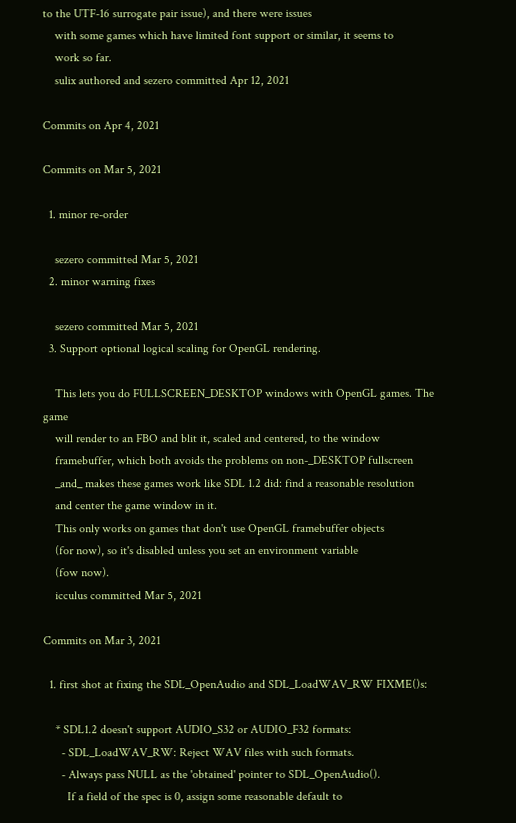to the UTF-16 surrogate pair issue), and there were issues
    with some games which have limited font support or similar, it seems to
    work so far.
    sulix authored and sezero committed Apr 12, 2021

Commits on Apr 4, 2021

Commits on Mar 5, 2021

  1. minor re-order

    sezero committed Mar 5, 2021
  2. minor warning fixes

    sezero committed Mar 5, 2021
  3. Support optional logical scaling for OpenGL rendering.

    This lets you do FULLSCREEN_DESKTOP windows with OpenGL games. The game
    will render to an FBO and blit it, scaled and centered, to the window
    framebuffer, which both avoids the problems on non-_DESKTOP fullscreen
    _and_ makes these games work like SDL 1.2 did: find a reasonable resolution
    and center the game window in it.
    This only works on games that don't use OpenGL framebuffer objects
    (for now), so it's disabled unless you set an environment variable
    (fow now).
    icculus committed Mar 5, 2021

Commits on Mar 3, 2021

  1. first shot at fixing the SDL_OpenAudio and SDL_LoadWAV_RW FIXME()s:

    * SDL1.2 doesn't support AUDIO_S32 or AUDIO_F32 formats:
      - SDL_LoadWAV_RW: Reject WAV files with such formats.
      - Always pass NULL as the 'obtained' pointer to SDL_OpenAudio().
        If a field of the spec is 0, assign some reasonable default to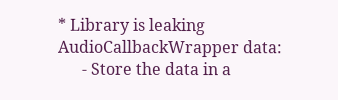* Library is leaking AudioCallbackWrapper data:
      - Store the data in a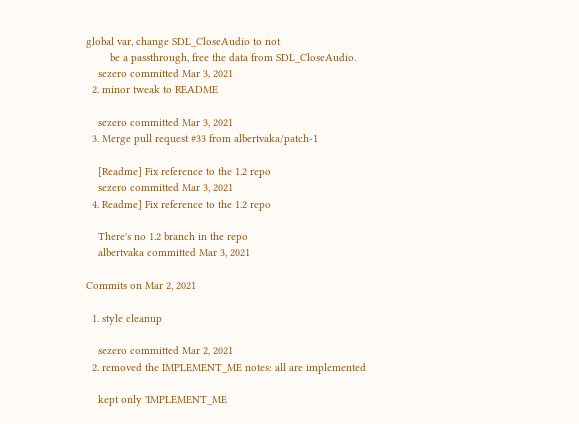global var, change SDL_CloseAudio to not
        be a passthrough, free the data from SDL_CloseAudio.
    sezero committed Mar 3, 2021
  2. minor tweak to README

    sezero committed Mar 3, 2021
  3. Merge pull request #33 from albertvaka/patch-1

    [Readme] Fix reference to the 1.2 repo
    sezero committed Mar 3, 2021
  4. Readme] Fix reference to the 1.2 repo

    There's no 1.2 branch in the repo
    albertvaka committed Mar 3, 2021

Commits on Mar 2, 2021

  1. style cleanup

    sezero committed Mar 2, 2021
  2. removed the IMPLEMENT_ME notes: all are implemented

    kept only 'IMPLEMENT_ME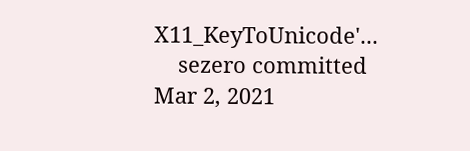X11_KeyToUnicode'...
    sezero committed Mar 2, 2021